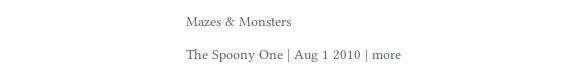Mazes & Monsters

The Spoony One | Aug 1 2010 | more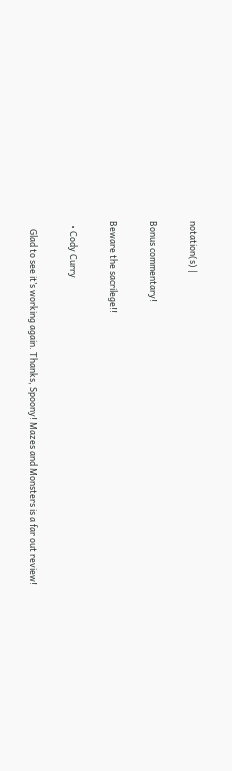notation(s) |

Bonus commentary!

Beware the sacrilege!!

  • Cody Curry

    Glad to see it’s working again. Thanks, Spoony! Mazes and Monsters is a far out review!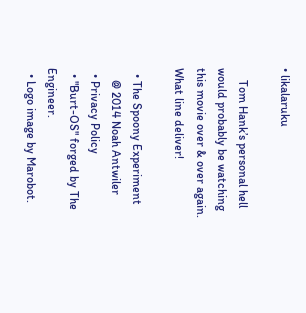• likalaruku

    Tom Hank’s personal hell would probably be watching this movie over & over again. What line deliver!

  • The Spoony Experiment
    @ 2014 Noah Antwiler
  • Privacy Policy
  • "Burt-OS" forged by The Engineer.
  • Logo image by Marobot.